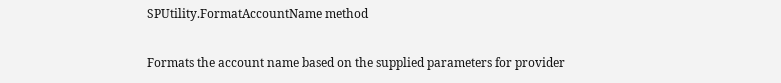SPUtility.FormatAccountName method

Formats the account name based on the supplied parameters for provider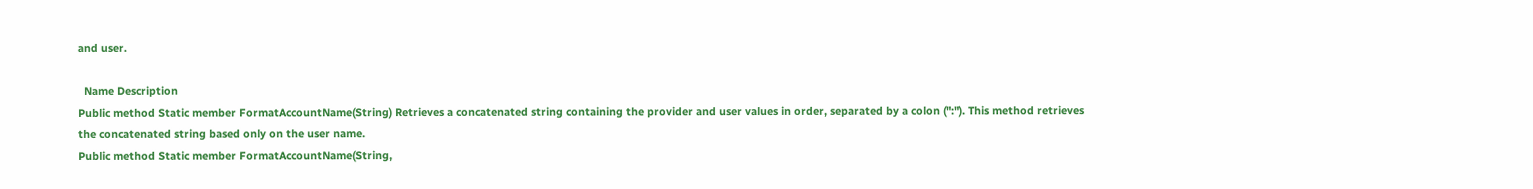and user.

  Name Description
Public method Static member FormatAccountName(String) Retrieves a concatenated string containing the provider and user values in order, separated by a colon (":"). This method retrieves the concatenated string based only on the user name.
Public method Static member FormatAccountName(String,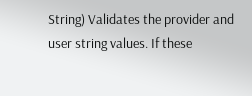String) Validates the provider and user string values. If these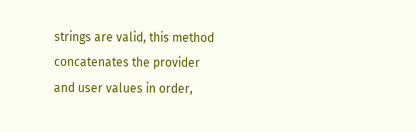strings are valid, this method concatenates the provider and user values in order,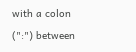with a colon (":") between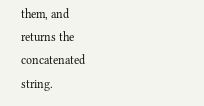them, and returns the concatenated string.